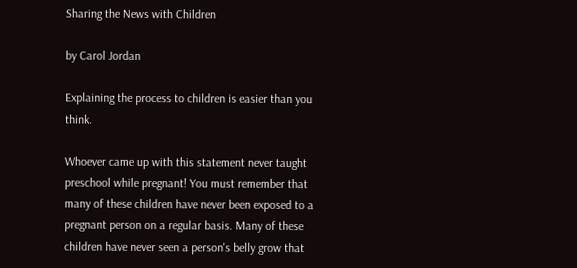Sharing the News with Children

by Carol Jordan

Explaining the process to children is easier than you think.

Whoever came up with this statement never taught preschool while pregnant! You must remember that many of these children have never been exposed to a pregnant person on a regular basis. Many of these children have never seen a person's belly grow that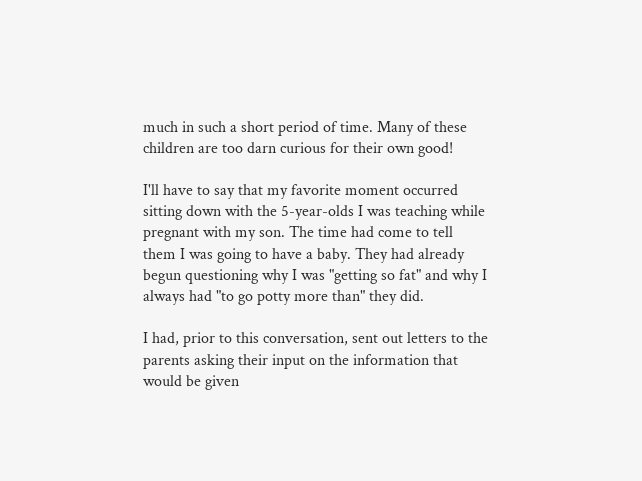much in such a short period of time. Many of these children are too darn curious for their own good!

I'll have to say that my favorite moment occurred sitting down with the 5-year-olds I was teaching while pregnant with my son. The time had come to tell them I was going to have a baby. They had already begun questioning why I was "getting so fat" and why I always had "to go potty more than" they did.

I had, prior to this conversation, sent out letters to the parents asking their input on the information that would be given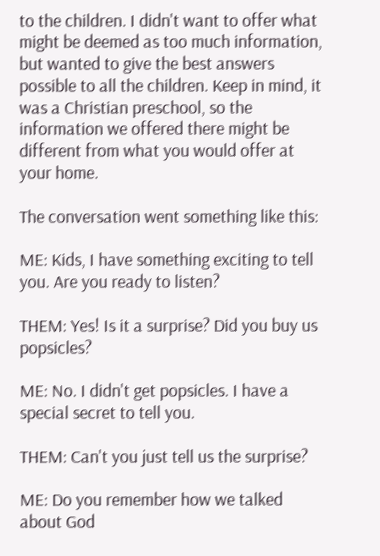to the children. I didn't want to offer what might be deemed as too much information, but wanted to give the best answers possible to all the children. Keep in mind, it was a Christian preschool, so the information we offered there might be different from what you would offer at your home.

The conversation went something like this:

ME: Kids, I have something exciting to tell you. Are you ready to listen?

THEM: Yes! Is it a surprise? Did you buy us popsicles?

ME: No. I didn't get popsicles. I have a special secret to tell you.

THEM: Can't you just tell us the surprise?

ME: Do you remember how we talked about God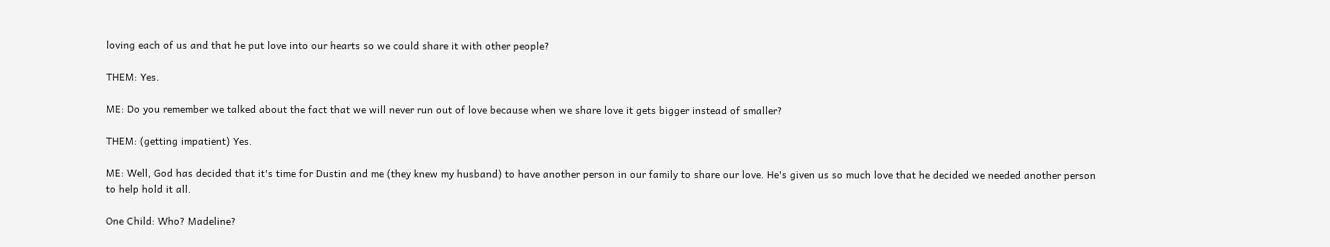loving each of us and that he put love into our hearts so we could share it with other people?

THEM: Yes.

ME: Do you remember we talked about the fact that we will never run out of love because when we share love it gets bigger instead of smaller?

THEM: (getting impatient) Yes.

ME: Well, God has decided that it's time for Dustin and me (they knew my husband) to have another person in our family to share our love. He's given us so much love that he decided we needed another person to help hold it all.

One Child: Who? Madeline?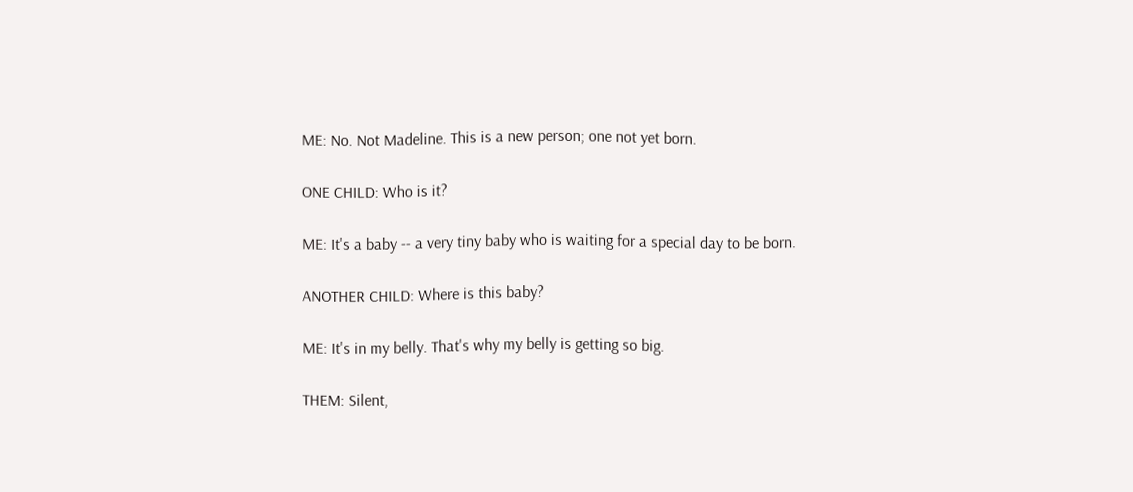ME: No. Not Madeline. This is a new person; one not yet born.

ONE CHILD: Who is it?

ME: It's a baby -- a very tiny baby who is waiting for a special day to be born.

ANOTHER CHILD: Where is this baby?

ME: It's in my belly. That's why my belly is getting so big.

THEM: Silent,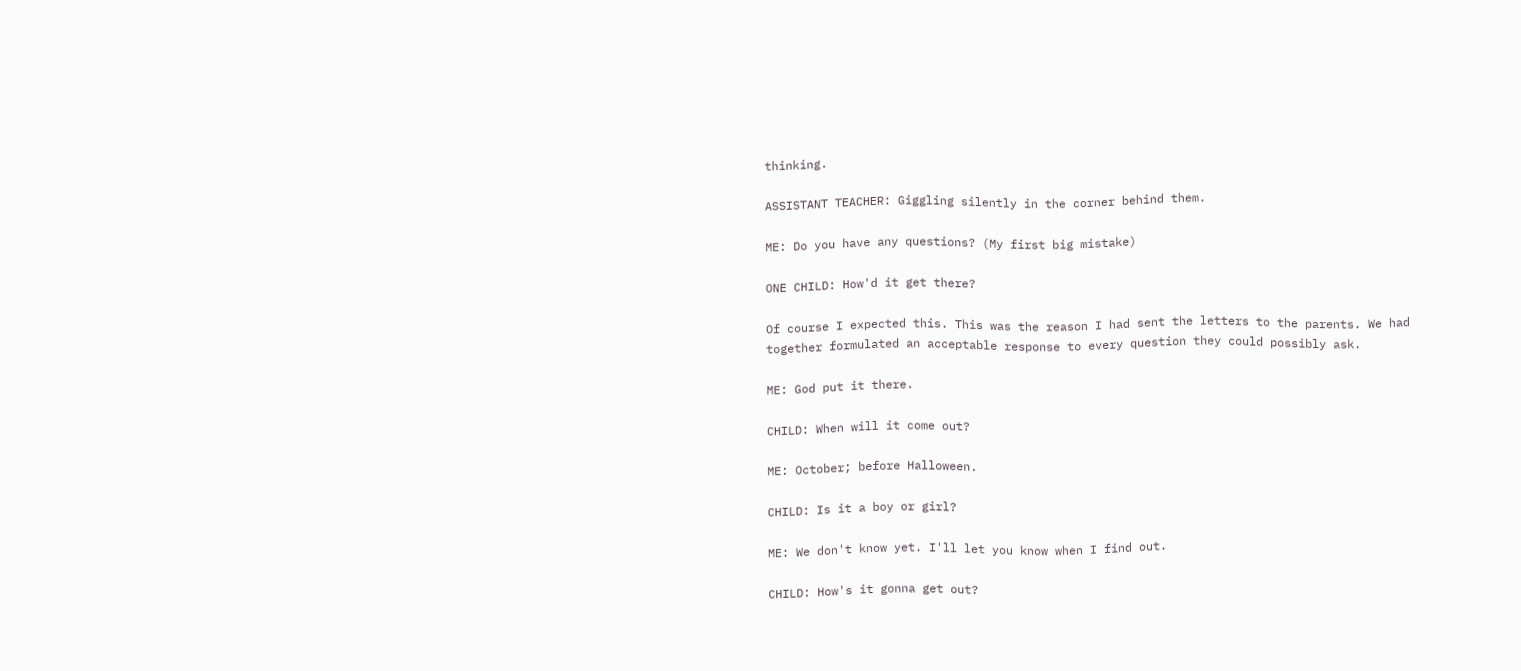thinking.

ASSISTANT TEACHER: Giggling silently in the corner behind them.

ME: Do you have any questions? (My first big mistake)

ONE CHILD: How'd it get there?

Of course I expected this. This was the reason I had sent the letters to the parents. We had together formulated an acceptable response to every question they could possibly ask.

ME: God put it there.

CHILD: When will it come out?

ME: October; before Halloween.

CHILD: Is it a boy or girl?

ME: We don't know yet. I'll let you know when I find out.

CHILD: How's it gonna get out?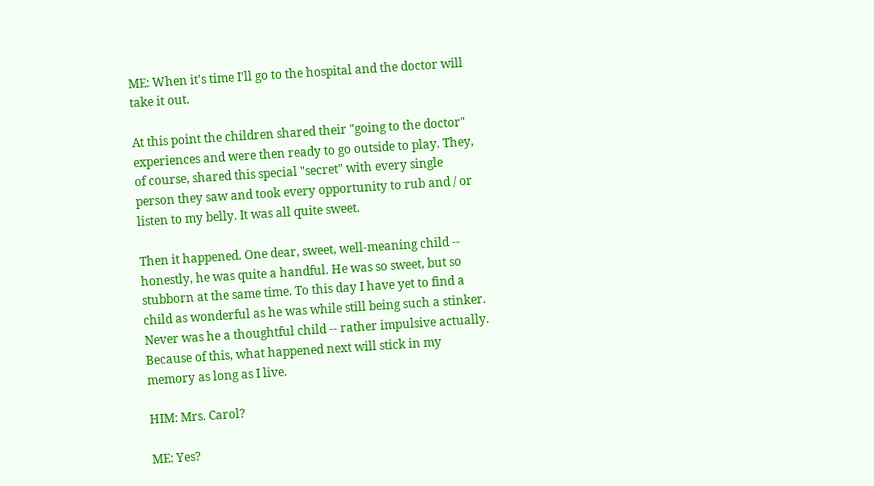ME: When it's time I'll go to the hospital and the doctor will take it out.

At this point the children shared their "going to the doctor" experiences and were then ready to go outside to play. They, of course, shared this special "secret" with every single person they saw and took every opportunity to rub and / or listen to my belly. It was all quite sweet.

Then it happened. One dear, sweet, well-meaning child -- honestly, he was quite a handful. He was so sweet, but so stubborn at the same time. To this day I have yet to find a child as wonderful as he was while still being such a stinker. Never was he a thoughtful child -- rather impulsive actually. Because of this, what happened next will stick in my memory as long as I live.

HIM: Mrs. Carol?

ME: Yes?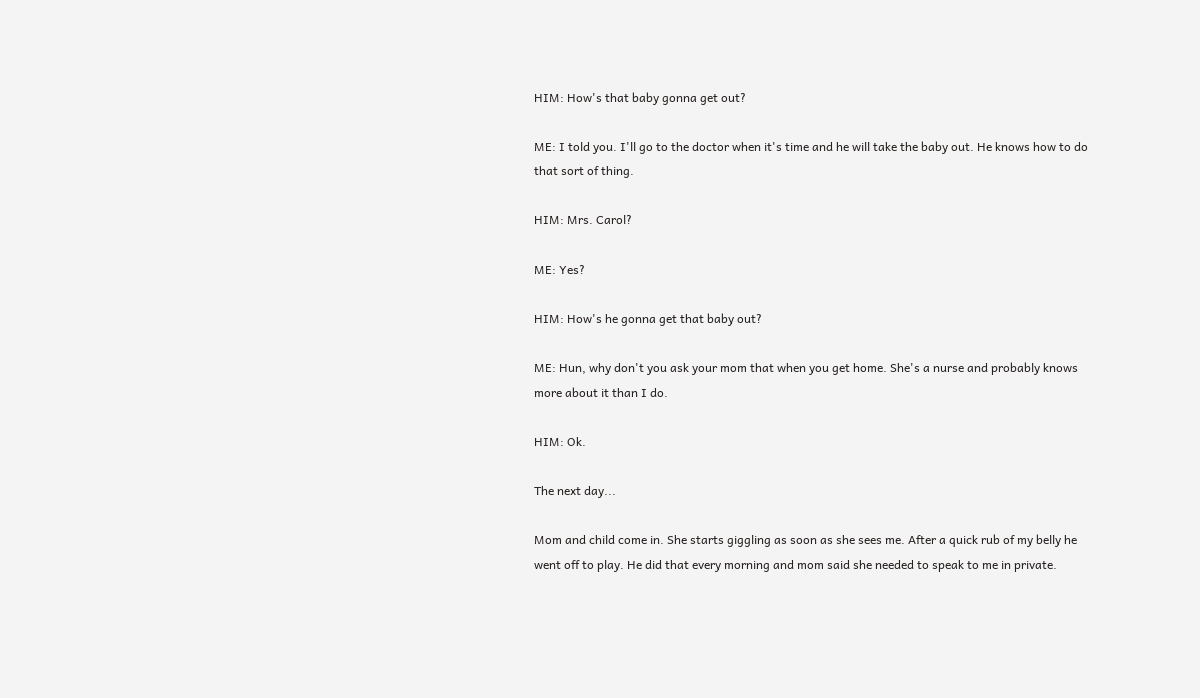HIM: How's that baby gonna get out?

ME: I told you. I'll go to the doctor when it's time and he will take the baby out. He knows how to do that sort of thing.

HIM: Mrs. Carol?

ME: Yes?

HIM: How's he gonna get that baby out?

ME: Hun, why don't you ask your mom that when you get home. She's a nurse and probably knows more about it than I do.

HIM: Ok.

The next day...

Mom and child come in. She starts giggling as soon as she sees me. After a quick rub of my belly he went off to play. He did that every morning and mom said she needed to speak to me in private.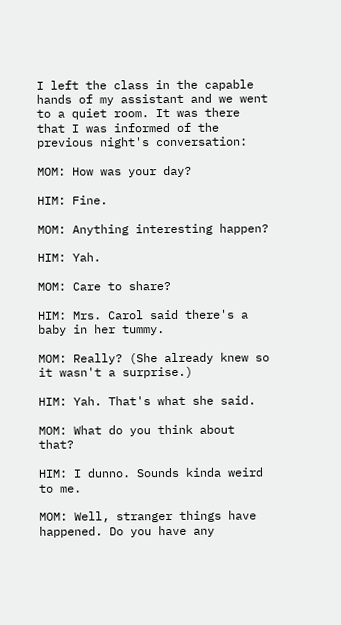I left the class in the capable hands of my assistant and we went to a quiet room. It was there that I was informed of the previous night's conversation:

MOM: How was your day?

HIM: Fine.

MOM: Anything interesting happen?

HIM: Yah.

MOM: Care to share?

HIM: Mrs. Carol said there's a baby in her tummy.

MOM: Really? (She already knew so it wasn't a surprise.)

HIM: Yah. That's what she said.

MOM: What do you think about that?

HIM: I dunno. Sounds kinda weird to me.

MOM: Well, stranger things have happened. Do you have any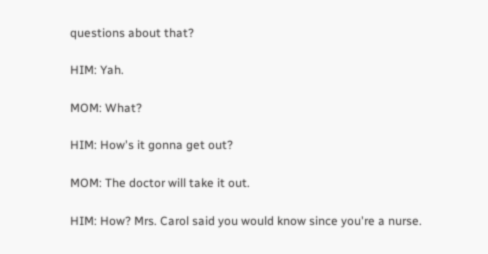questions about that?

HIM: Yah.

MOM: What?

HIM: How's it gonna get out?

MOM: The doctor will take it out.

HIM: How? Mrs. Carol said you would know since you're a nurse.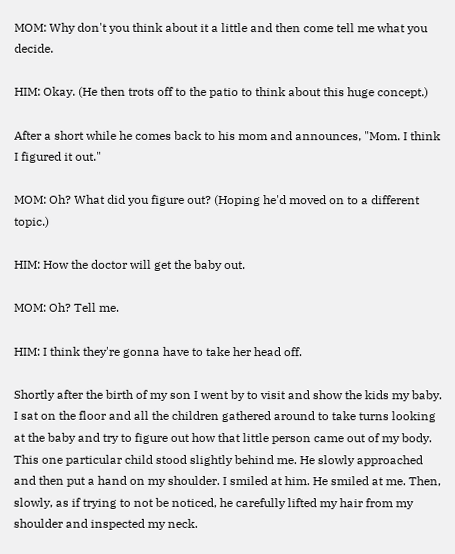MOM: Why don't you think about it a little and then come tell me what you decide.

HIM: Okay. (He then trots off to the patio to think about this huge concept.)

After a short while he comes back to his mom and announces, "Mom. I think I figured it out."

MOM: Oh? What did you figure out? (Hoping he'd moved on to a different topic.)

HIM: How the doctor will get the baby out.

MOM: Oh? Tell me.

HIM: I think they're gonna have to take her head off.

Shortly after the birth of my son I went by to visit and show the kids my baby. I sat on the floor and all the children gathered around to take turns looking at the baby and try to figure out how that little person came out of my body. This one particular child stood slightly behind me. He slowly approached and then put a hand on my shoulder. I smiled at him. He smiled at me. Then, slowly, as if trying to not be noticed, he carefully lifted my hair from my shoulder and inspected my neck.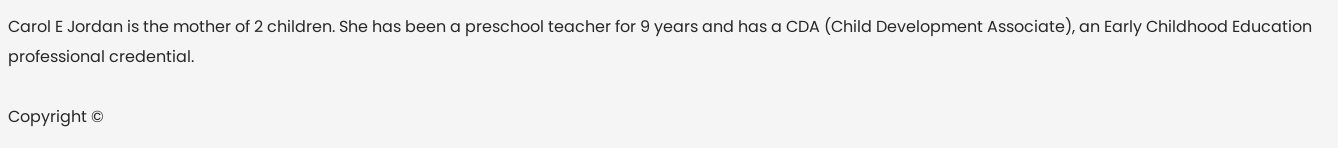Carol E Jordan is the mother of 2 children. She has been a preschool teacher for 9 years and has a CDA (Child Development Associate), an Early Childhood Education professional credential.

Copyright ©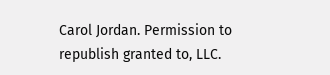Carol Jordan. Permission to republish granted to, LLC.